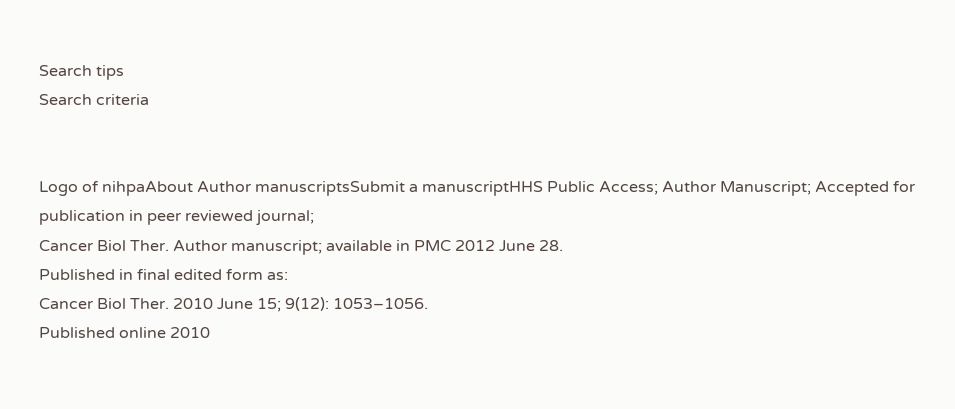Search tips
Search criteria


Logo of nihpaAbout Author manuscriptsSubmit a manuscriptHHS Public Access; Author Manuscript; Accepted for publication in peer reviewed journal;
Cancer Biol Ther. Author manuscript; available in PMC 2012 June 28.
Published in final edited form as:
Cancer Biol Ther. 2010 June 15; 9(12): 1053–1056.
Published online 2010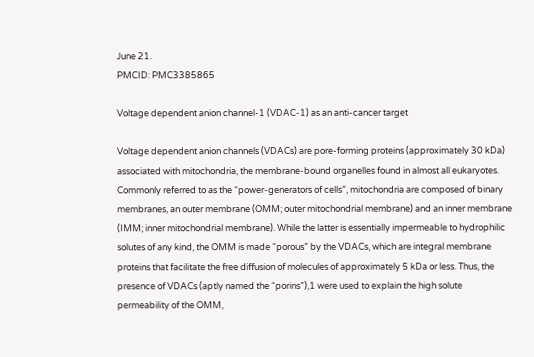June 21.
PMCID: PMC3385865

Voltage dependent anion channel-1 (VDAC-1) as an anti-cancer target

Voltage dependent anion channels (VDACs) are pore-forming proteins (approximately 30 kDa) associated with mitochondria, the membrane-bound organelles found in almost all eukaryotes. Commonly referred to as the “power-generators of cells”, mitochondria are composed of binary membranes, an outer membrane (OMM; outer mitochondrial membrane) and an inner membrane (IMM; inner mitochondrial membrane). While the latter is essentially impermeable to hydrophilic solutes of any kind, the OMM is made “porous” by the VDACs, which are integral membrane proteins that facilitate the free diffusion of molecules of approximately 5 kDa or less. Thus, the presence of VDACs (aptly named the “porins”),1 were used to explain the high solute permeability of the OMM,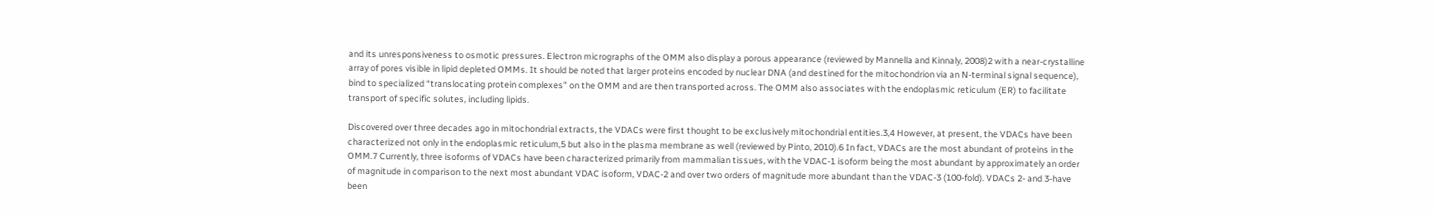and its unresponsiveness to osmotic pressures. Electron micrographs of the OMM also display a porous appearance (reviewed by Mannella and Kinnaly, 2008)2 with a near-crystalline array of pores visible in lipid depleted OMMs. It should be noted that larger proteins encoded by nuclear DNA (and destined for the mitochondrion via an N-terminal signal sequence), bind to specialized “translocating protein complexes” on the OMM and are then transported across. The OMM also associates with the endoplasmic reticulum (ER) to facilitate transport of specific solutes, including lipids.

Discovered over three decades ago in mitochondrial extracts, the VDACs were first thought to be exclusively mitochondrial entities.3,4 However, at present, the VDACs have been characterized not only in the endoplasmic reticulum,5 but also in the plasma membrane as well (reviewed by Pinto, 2010).6 In fact, VDACs are the most abundant of proteins in the OMM.7 Currently, three isoforms of VDACs have been characterized primarily from mammalian tissues, with the VDAC-1 isoform being the most abundant by approximately an order of magnitude in comparison to the next most abundant VDAC isoform, VDAC-2 and over two orders of magnitude more abundant than the VDAC-3 (100-fold). VDACs 2- and 3-have been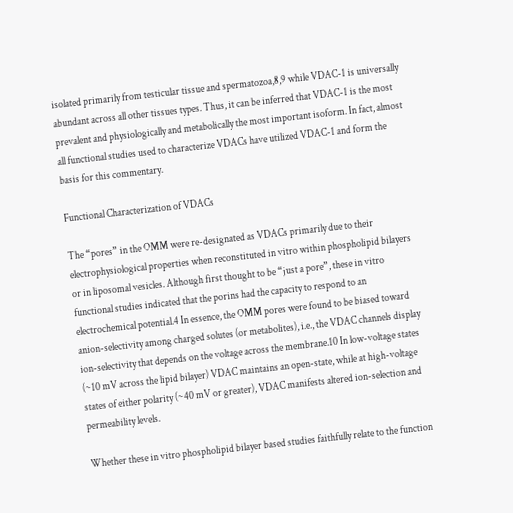isolated primarily from testicular tissue and spermatozoa,8,9 while VDAC-1 is universally abundant across all other tissues types. Thus, it can be inferred that VDAC-1 is the most prevalent and physiologically and metabolically the most important isoform. In fact, almost all functional studies used to characterize VDACs have utilized VDAC-1 and form the basis for this commentary.

Functional Characterization of VDACs

The “pores” in the OMM were re-designated as VDACs primarily due to their electrophysiological properties when reconstituted in vitro within phospholipid bilayers or in liposomal vesicles. Although first thought to be “just a pore”, these in vitro functional studies indicated that the porins had the capacity to respond to an electrochemical potential.4 In essence, the OMM pores were found to be biased toward anion-selectivity among charged solutes (or metabolites), i.e., the VDAC channels display ion-selectivity that depends on the voltage across the membrane.10 In low-voltage states (~10 mV across the lipid bilayer) VDAC maintains an open-state, while at high-voltage states of either polarity (~40 mV or greater), VDAC manifests altered ion-selection and permeability levels.

Whether these in vitro phospholipid bilayer based studies faithfully relate to the function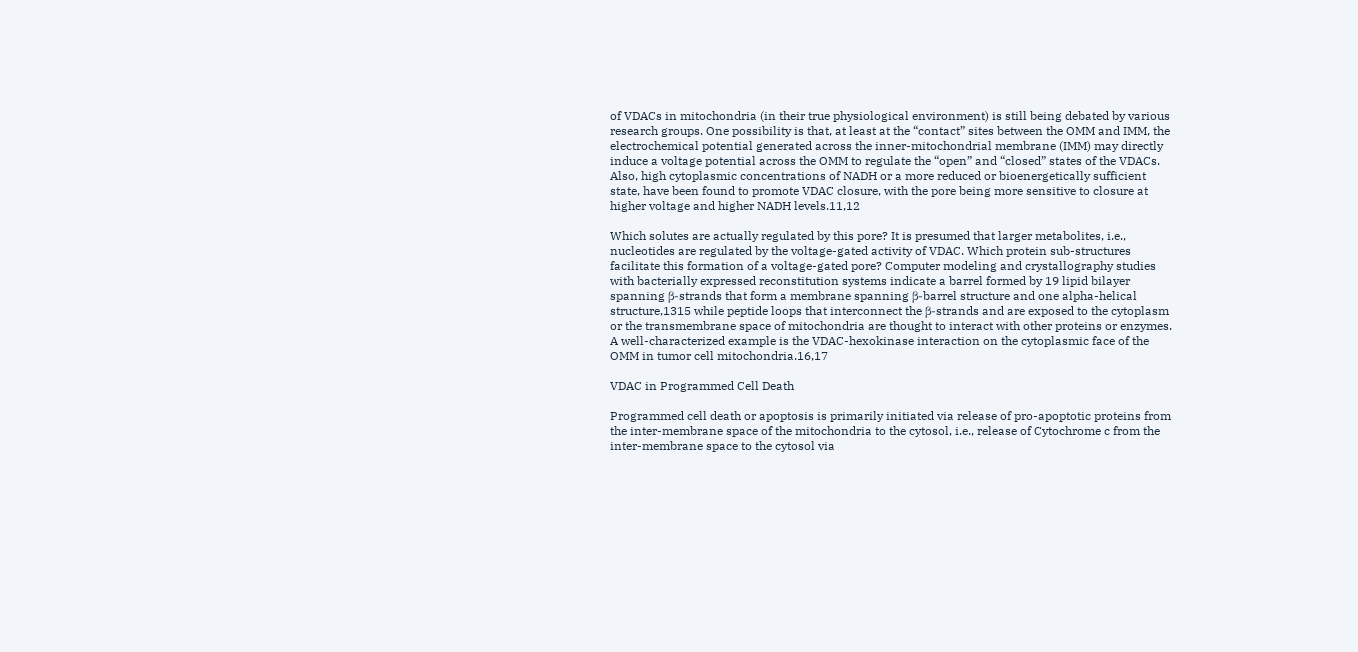of VDACs in mitochondria (in their true physiological environment) is still being debated by various research groups. One possibility is that, at least at the “contact” sites between the OMM and IMM, the electrochemical potential generated across the inner-mitochondrial membrane (IMM) may directly induce a voltage potential across the OMM to regulate the “open” and “closed” states of the VDACs. Also, high cytoplasmic concentrations of NADH or a more reduced or bioenergetically sufficient state, have been found to promote VDAC closure, with the pore being more sensitive to closure at higher voltage and higher NADH levels.11,12

Which solutes are actually regulated by this pore? It is presumed that larger metabolites, i.e., nucleotides are regulated by the voltage-gated activity of VDAC. Which protein sub-structures facilitate this formation of a voltage-gated pore? Computer modeling and crystallography studies with bacterially expressed reconstitution systems indicate a barrel formed by 19 lipid bilayer spanning β-strands that form a membrane spanning β-barrel structure and one alpha-helical structure,1315 while peptide loops that interconnect the β-strands and are exposed to the cytoplasm or the transmembrane space of mitochondria are thought to interact with other proteins or enzymes. A well-characterized example is the VDAC-hexokinase interaction on the cytoplasmic face of the OMM in tumor cell mitochondria.16,17

VDAC in Programmed Cell Death

Programmed cell death or apoptosis is primarily initiated via release of pro-apoptotic proteins from the inter-membrane space of the mitochondria to the cytosol, i.e., release of Cytochrome c from the inter-membrane space to the cytosol via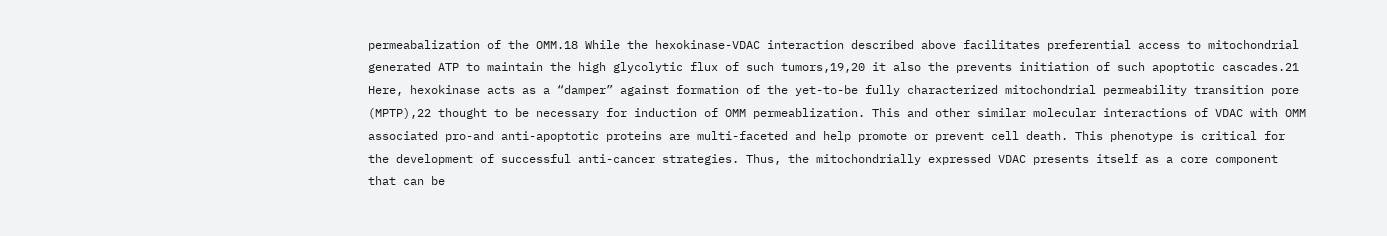permeabalization of the OMM.18 While the hexokinase-VDAC interaction described above facilitates preferential access to mitochondrial generated ATP to maintain the high glycolytic flux of such tumors,19,20 it also the prevents initiation of such apoptotic cascades.21 Here, hexokinase acts as a “damper” against formation of the yet-to-be fully characterized mitochondrial permeability transition pore (MPTP),22 thought to be necessary for induction of OMM permeablization. This and other similar molecular interactions of VDAC with OMM associated pro-and anti-apoptotic proteins are multi-faceted and help promote or prevent cell death. This phenotype is critical for the development of successful anti-cancer strategies. Thus, the mitochondrially expressed VDAC presents itself as a core component that can be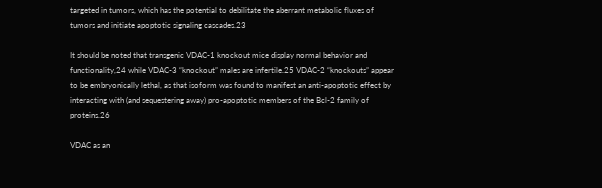targeted in tumors, which has the potential to debilitate the aberrant metabolic fluxes of tumors and initiate apoptotic signaling cascades.23

It should be noted that transgenic VDAC-1 knockout mice display normal behavior and functionality,24 while VDAC-3 “knockout” males are infertile.25 VDAC-2 “knockouts” appear to be embryonically lethal, as that isoform was found to manifest an anti-apoptotic effect by interacting with (and sequestering away) pro-apoptotic members of the Bcl-2 family of proteins.26

VDAC as an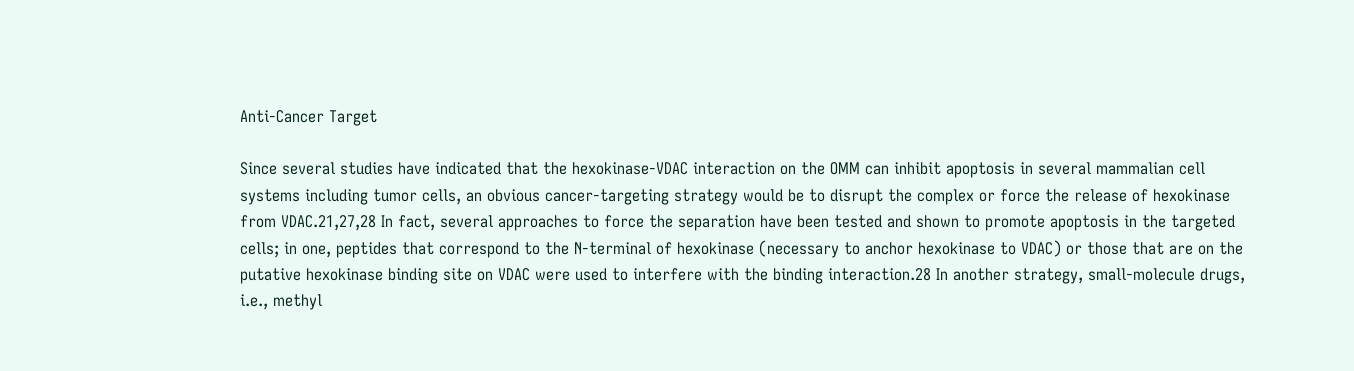Anti-Cancer Target

Since several studies have indicated that the hexokinase-VDAC interaction on the OMM can inhibit apoptosis in several mammalian cell systems including tumor cells, an obvious cancer-targeting strategy would be to disrupt the complex or force the release of hexokinase from VDAC.21,27,28 In fact, several approaches to force the separation have been tested and shown to promote apoptosis in the targeted cells; in one, peptides that correspond to the N-terminal of hexokinase (necessary to anchor hexokinase to VDAC) or those that are on the putative hexokinase binding site on VDAC were used to interfere with the binding interaction.28 In another strategy, small-molecule drugs, i.e., methyl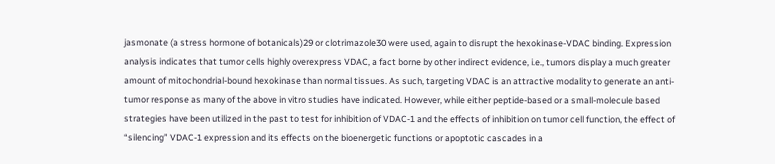jasmonate (a stress hormone of botanicals)29 or clotrimazole30 were used, again to disrupt the hexokinase-VDAC binding. Expression analysis indicates that tumor cells highly overexpress VDAC, a fact borne by other indirect evidence, i.e., tumors display a much greater amount of mitochondrial-bound hexokinase than normal tissues. As such, targeting VDAC is an attractive modality to generate an anti-tumor response as many of the above in vitro studies have indicated. However, while either peptide-based or a small-molecule based strategies have been utilized in the past to test for inhibition of VDAC-1 and the effects of inhibition on tumor cell function, the effect of “silencing” VDAC-1 expression and its effects on the bioenergetic functions or apoptotic cascades in a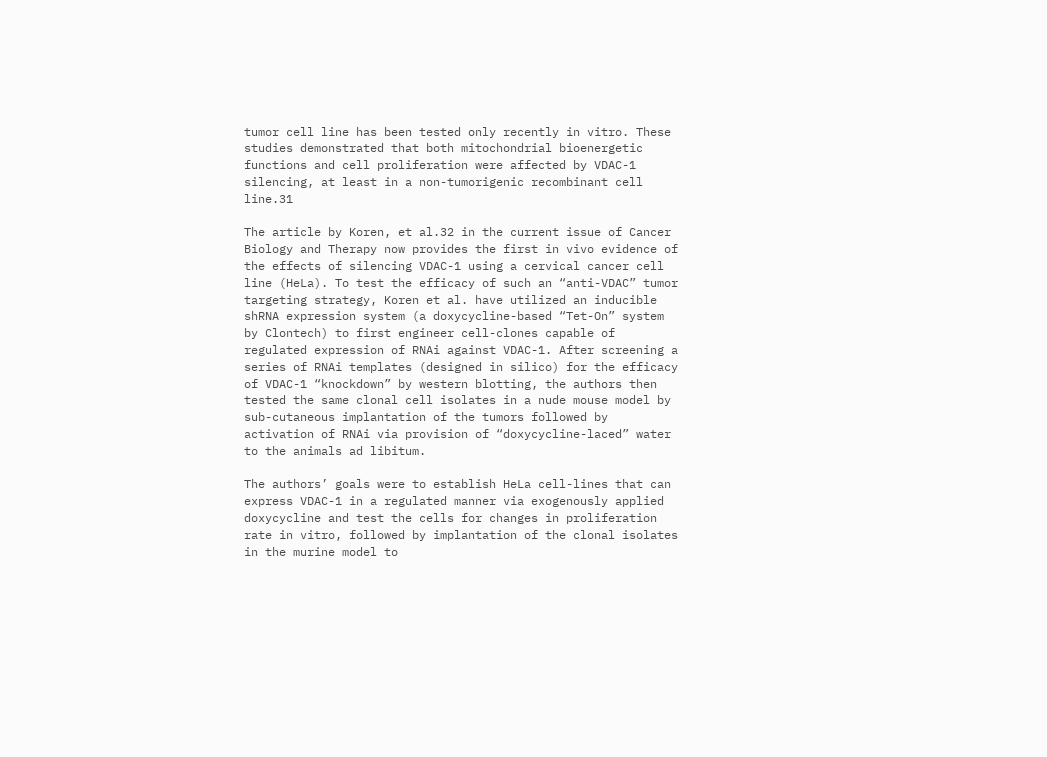tumor cell line has been tested only recently in vitro. These studies demonstrated that both mitochondrial bioenergetic functions and cell proliferation were affected by VDAC-1 silencing, at least in a non-tumorigenic recombinant cell line.31

The article by Koren, et al.32 in the current issue of Cancer Biology and Therapy now provides the first in vivo evidence of the effects of silencing VDAC-1 using a cervical cancer cell line (HeLa). To test the efficacy of such an “anti-VDAC” tumor targeting strategy, Koren et al. have utilized an inducible shRNA expression system (a doxycycline-based “Tet-On” system by Clontech) to first engineer cell-clones capable of regulated expression of RNAi against VDAC-1. After screening a series of RNAi templates (designed in silico) for the efficacy of VDAC-1 “knockdown” by western blotting, the authors then tested the same clonal cell isolates in a nude mouse model by sub-cutaneous implantation of the tumors followed by activation of RNAi via provision of “doxycycline-laced” water to the animals ad libitum.

The authors’ goals were to establish HeLa cell-lines that can express VDAC-1 in a regulated manner via exogenously applied doxycycline and test the cells for changes in proliferation rate in vitro, followed by implantation of the clonal isolates in the murine model to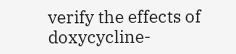verify the effects of doxycycline-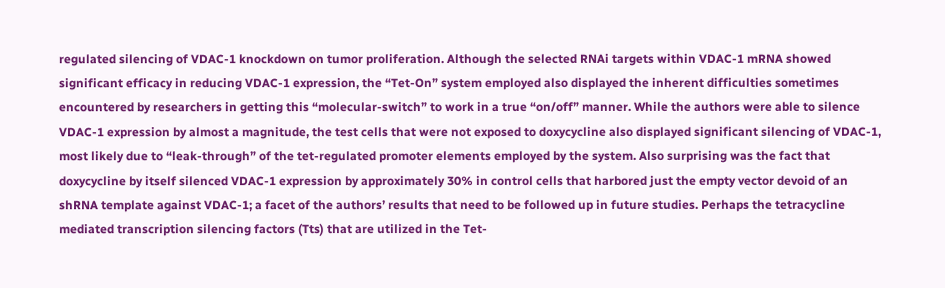regulated silencing of VDAC-1 knockdown on tumor proliferation. Although the selected RNAi targets within VDAC-1 mRNA showed significant efficacy in reducing VDAC-1 expression, the “Tet-On” system employed also displayed the inherent difficulties sometimes encountered by researchers in getting this “molecular-switch” to work in a true “on/off” manner. While the authors were able to silence VDAC-1 expression by almost a magnitude, the test cells that were not exposed to doxycycline also displayed significant silencing of VDAC-1, most likely due to “leak-through” of the tet-regulated promoter elements employed by the system. Also surprising was the fact that doxycycline by itself silenced VDAC-1 expression by approximately 30% in control cells that harbored just the empty vector devoid of an shRNA template against VDAC-1; a facet of the authors’ results that need to be followed up in future studies. Perhaps the tetracycline mediated transcription silencing factors (Tts) that are utilized in the Tet-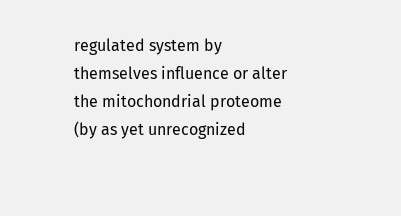regulated system by themselves influence or alter the mitochondrial proteome (by as yet unrecognized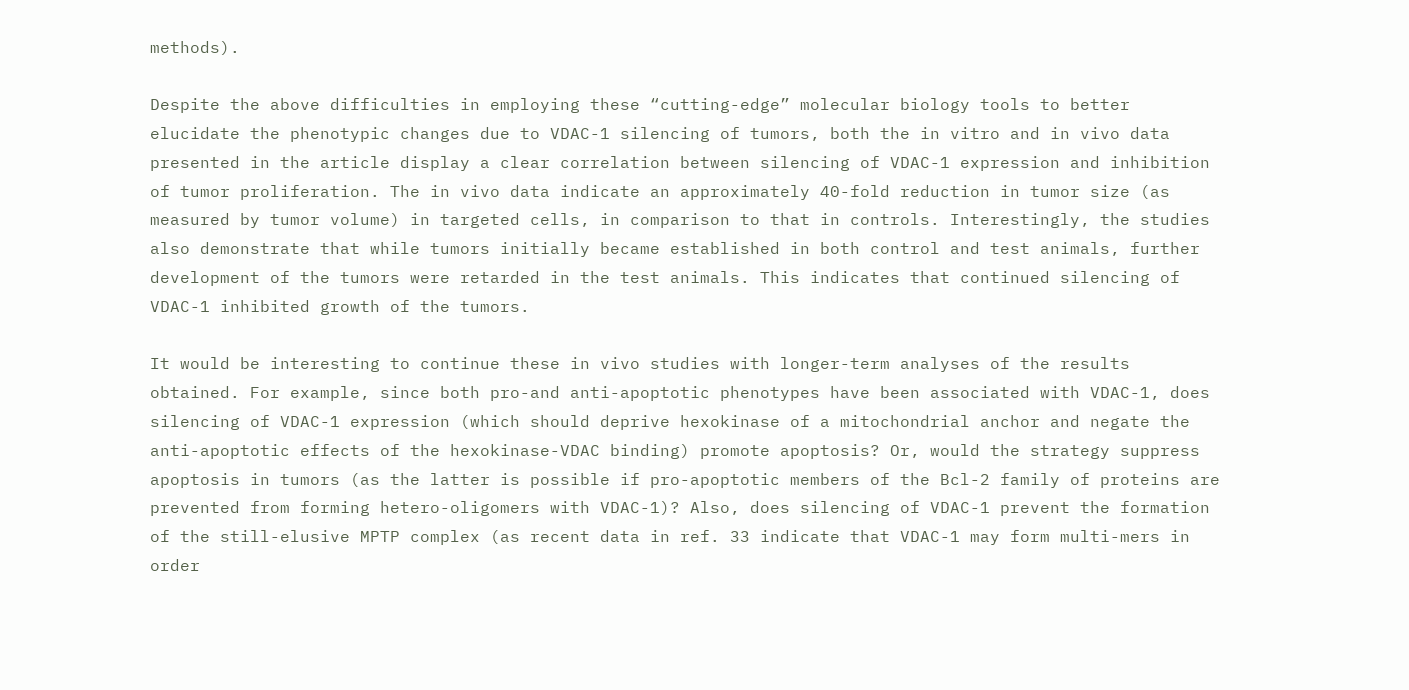methods).

Despite the above difficulties in employing these “cutting-edge” molecular biology tools to better elucidate the phenotypic changes due to VDAC-1 silencing of tumors, both the in vitro and in vivo data presented in the article display a clear correlation between silencing of VDAC-1 expression and inhibition of tumor proliferation. The in vivo data indicate an approximately 40-fold reduction in tumor size (as measured by tumor volume) in targeted cells, in comparison to that in controls. Interestingly, the studies also demonstrate that while tumors initially became established in both control and test animals, further development of the tumors were retarded in the test animals. This indicates that continued silencing of VDAC-1 inhibited growth of the tumors.

It would be interesting to continue these in vivo studies with longer-term analyses of the results obtained. For example, since both pro-and anti-apoptotic phenotypes have been associated with VDAC-1, does silencing of VDAC-1 expression (which should deprive hexokinase of a mitochondrial anchor and negate the anti-apoptotic effects of the hexokinase-VDAC binding) promote apoptosis? Or, would the strategy suppress apoptosis in tumors (as the latter is possible if pro-apoptotic members of the Bcl-2 family of proteins are prevented from forming hetero-oligomers with VDAC-1)? Also, does silencing of VDAC-1 prevent the formation of the still-elusive MPTP complex (as recent data in ref. 33 indicate that VDAC-1 may form multi-mers in order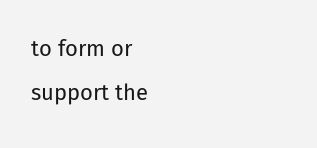to form or support the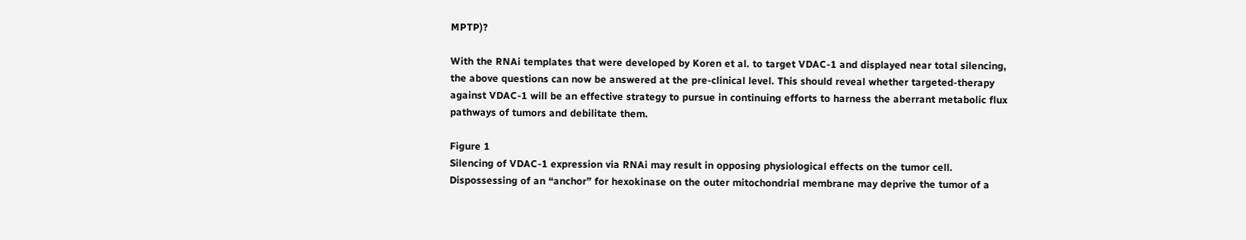MPTP)?

With the RNAi templates that were developed by Koren et al. to target VDAC-1 and displayed near total silencing, the above questions can now be answered at the pre-clinical level. This should reveal whether targeted-therapy against VDAC-1 will be an effective strategy to pursue in continuing efforts to harness the aberrant metabolic flux pathways of tumors and debilitate them.

Figure 1
Silencing of VDAC-1 expression via RNAi may result in opposing physiological effects on the tumor cell. Dispossessing of an “anchor” for hexokinase on the outer mitochondrial membrane may deprive the tumor of a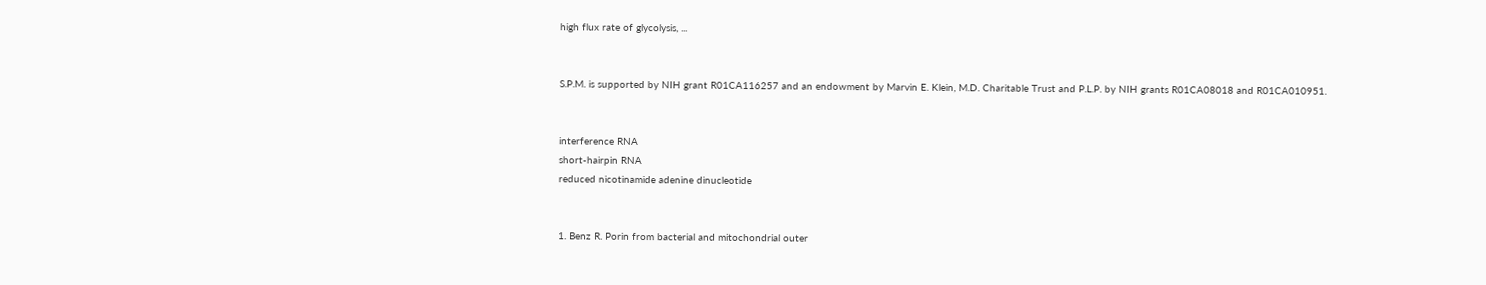high flux rate of glycolysis, ...


S.P.M. is supported by NIH grant R01CA116257 and an endowment by Marvin E. Klein, M.D. Charitable Trust and P.L.P. by NIH grants R01CA08018 and R01CA010951.


interference RNA
short-hairpin RNA
reduced nicotinamide adenine dinucleotide


1. Benz R. Porin from bacterial and mitochondrial outer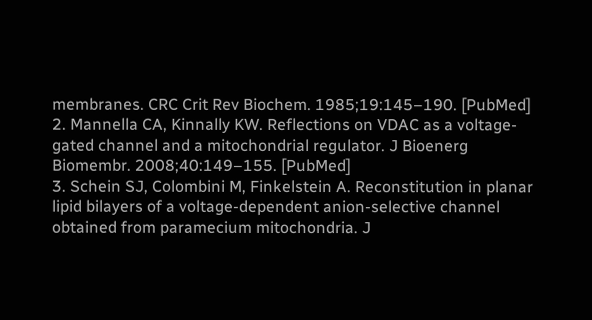membranes. CRC Crit Rev Biochem. 1985;19:145–190. [PubMed]
2. Mannella CA, Kinnally KW. Reflections on VDAC as a voltage-gated channel and a mitochondrial regulator. J Bioenerg Biomembr. 2008;40:149–155. [PubMed]
3. Schein SJ, Colombini M, Finkelstein A. Reconstitution in planar lipid bilayers of a voltage-dependent anion-selective channel obtained from paramecium mitochondria. J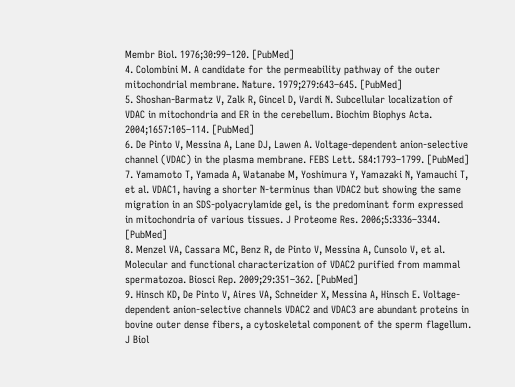Membr Biol. 1976;30:99–120. [PubMed]
4. Colombini M. A candidate for the permeability pathway of the outer mitochondrial membrane. Nature. 1979;279:643–645. [PubMed]
5. Shoshan-Barmatz V, Zalk R, Gincel D, Vardi N. Subcellular localization of VDAC in mitochondria and ER in the cerebellum. Biochim Biophys Acta. 2004;1657:105–114. [PubMed]
6. De Pinto V, Messina A, Lane DJ, Lawen A. Voltage-dependent anion-selective channel (VDAC) in the plasma membrane. FEBS Lett. 584:1793–1799. [PubMed]
7. Yamamoto T, Yamada A, Watanabe M, Yoshimura Y, Yamazaki N, Yamauchi T, et al. VDAC1, having a shorter N-terminus than VDAC2 but showing the same migration in an SDS-polyacrylamide gel, is the predominant form expressed in mitochondria of various tissues. J Proteome Res. 2006;5:3336–3344. [PubMed]
8. Menzel VA, Cassara MC, Benz R, de Pinto V, Messina A, Cunsolo V, et al. Molecular and functional characterization of VDAC2 purified from mammal spermatozoa. Biosci Rep. 2009;29:351–362. [PubMed]
9. Hinsch KD, De Pinto V, Aires VA, Schneider X, Messina A, Hinsch E. Voltage-dependent anion-selective channels VDAC2 and VDAC3 are abundant proteins in bovine outer dense fibers, a cytoskeletal component of the sperm flagellum. J Biol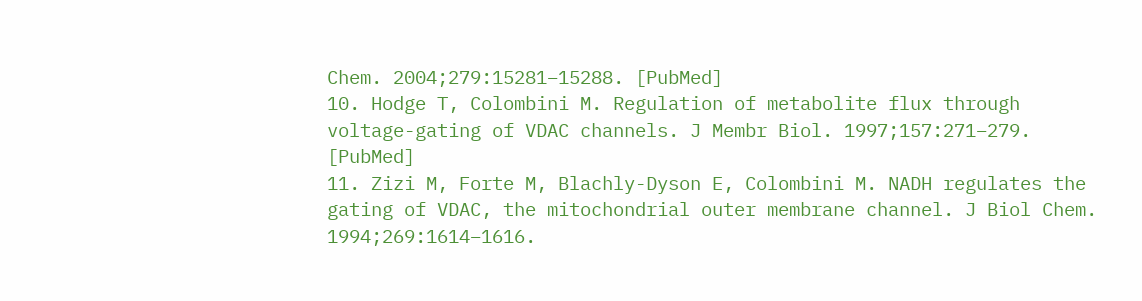Chem. 2004;279:15281–15288. [PubMed]
10. Hodge T, Colombini M. Regulation of metabolite flux through voltage-gating of VDAC channels. J Membr Biol. 1997;157:271–279. [PubMed]
11. Zizi M, Forte M, Blachly-Dyson E, Colombini M. NADH regulates the gating of VDAC, the mitochondrial outer membrane channel. J Biol Chem. 1994;269:1614–1616.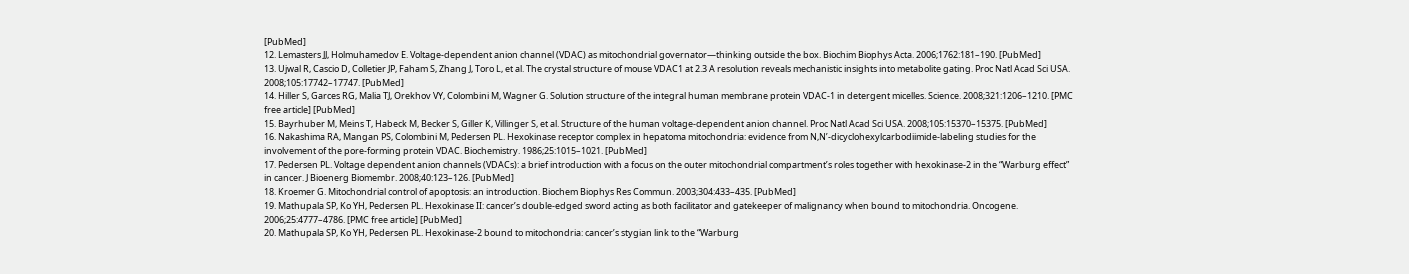[PubMed]
12. Lemasters JJ, Holmuhamedov E. Voltage-dependent anion channel (VDAC) as mitochondrial governator—thinking outside the box. Biochim Biophys Acta. 2006;1762:181–190. [PubMed]
13. Ujwal R, Cascio D, Colletier JP, Faham S, Zhang J, Toro L, et al. The crystal structure of mouse VDAC1 at 2.3 A resolution reveals mechanistic insights into metabolite gating. Proc Natl Acad Sci USA. 2008;105:17742–17747. [PubMed]
14. Hiller S, Garces RG, Malia TJ, Orekhov VY, Colombini M, Wagner G. Solution structure of the integral human membrane protein VDAC-1 in detergent micelles. Science. 2008;321:1206–1210. [PMC free article] [PubMed]
15. Bayrhuber M, Meins T, Habeck M, Becker S, Giller K, Villinger S, et al. Structure of the human voltage-dependent anion channel. Proc Natl Acad Sci USA. 2008;105:15370–15375. [PubMed]
16. Nakashima RA, Mangan PS, Colombini M, Pedersen PL. Hexokinase receptor complex in hepatoma mitochondria: evidence from N,N’-dicyclohexylcarbodiimide-labeling studies for the involvement of the pore-forming protein VDAC. Biochemistry. 1986;25:1015–1021. [PubMed]
17. Pedersen PL. Voltage dependent anion channels (VDACs): a brief introduction with a focus on the outer mitochondrial compartment’s roles together with hexokinase-2 in the “Warburg effect” in cancer. J Bioenerg Biomembr. 2008;40:123–126. [PubMed]
18. Kroemer G. Mitochondrial control of apoptosis: an introduction. Biochem Biophys Res Commun. 2003;304:433–435. [PubMed]
19. Mathupala SP, Ko YH, Pedersen PL. Hexokinase II: cancer’s double-edged sword acting as both facilitator and gatekeeper of malignancy when bound to mitochondria. Oncogene. 2006;25:4777–4786. [PMC free article] [PubMed]
20. Mathupala SP, Ko YH, Pedersen PL. Hexokinase-2 bound to mitochondria: cancer’s stygian link to the “Warburg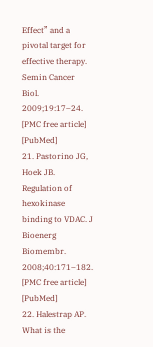Effect” and a pivotal target for effective therapy. Semin Cancer Biol. 2009;19:17–24. [PMC free article] [PubMed]
21. Pastorino JG, Hoek JB. Regulation of hexokinase binding to VDAC. J Bioenerg Biomembr. 2008;40:171–182. [PMC free article] [PubMed]
22. Halestrap AP. What is the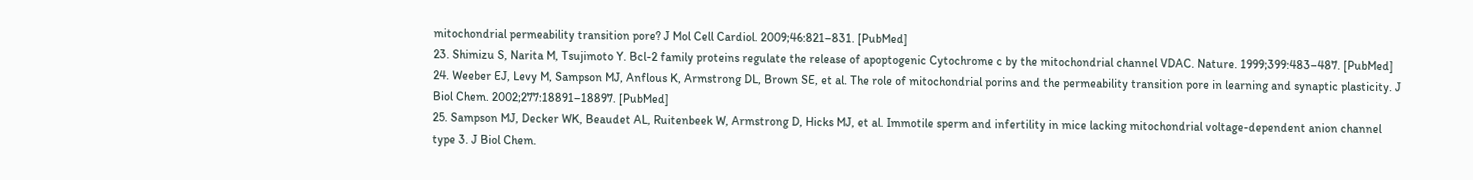mitochondrial permeability transition pore? J Mol Cell Cardiol. 2009;46:821–831. [PubMed]
23. Shimizu S, Narita M, Tsujimoto Y. Bcl-2 family proteins regulate the release of apoptogenic Cytochrome c by the mitochondrial channel VDAC. Nature. 1999;399:483–487. [PubMed]
24. Weeber EJ, Levy M, Sampson MJ, Anflous K, Armstrong DL, Brown SE, et al. The role of mitochondrial porins and the permeability transition pore in learning and synaptic plasticity. J Biol Chem. 2002;277:18891–18897. [PubMed]
25. Sampson MJ, Decker WK, Beaudet AL, Ruitenbeek W, Armstrong D, Hicks MJ, et al. Immotile sperm and infertility in mice lacking mitochondrial voltage-dependent anion channel type 3. J Biol Chem.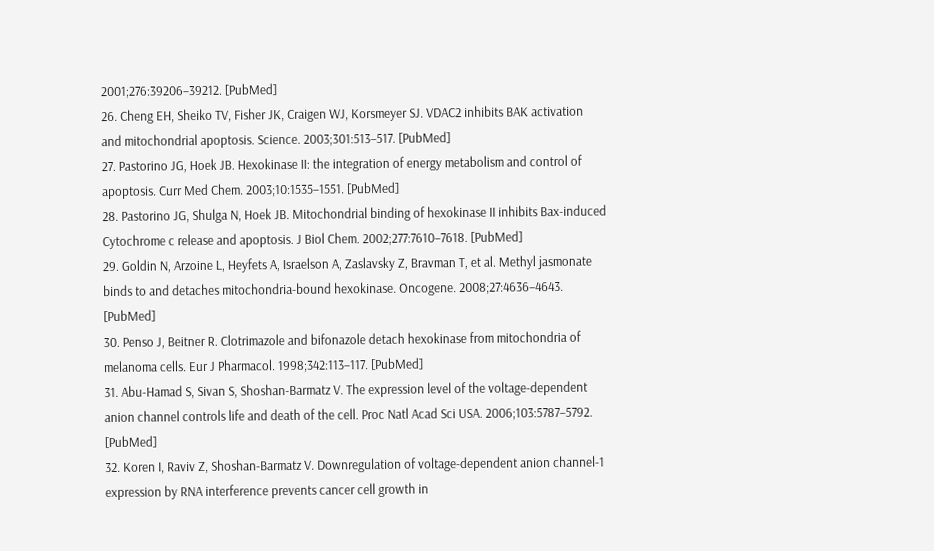2001;276:39206–39212. [PubMed]
26. Cheng EH, Sheiko TV, Fisher JK, Craigen WJ, Korsmeyer SJ. VDAC2 inhibits BAK activation and mitochondrial apoptosis. Science. 2003;301:513–517. [PubMed]
27. Pastorino JG, Hoek JB. Hexokinase II: the integration of energy metabolism and control of apoptosis. Curr Med Chem. 2003;10:1535–1551. [PubMed]
28. Pastorino JG, Shulga N, Hoek JB. Mitochondrial binding of hexokinase II inhibits Bax-induced Cytochrome c release and apoptosis. J Biol Chem. 2002;277:7610–7618. [PubMed]
29. Goldin N, Arzoine L, Heyfets A, Israelson A, Zaslavsky Z, Bravman T, et al. Methyl jasmonate binds to and detaches mitochondria-bound hexokinase. Oncogene. 2008;27:4636–4643. [PubMed]
30. Penso J, Beitner R. Clotrimazole and bifonazole detach hexokinase from mitochondria of melanoma cells. Eur J Pharmacol. 1998;342:113–117. [PubMed]
31. Abu-Hamad S, Sivan S, Shoshan-Barmatz V. The expression level of the voltage-dependent anion channel controls life and death of the cell. Proc Natl Acad Sci USA. 2006;103:5787–5792. [PubMed]
32. Koren I, Raviv Z, Shoshan-Barmatz V. Downregulation of voltage-dependent anion channel-1 expression by RNA interference prevents cancer cell growth in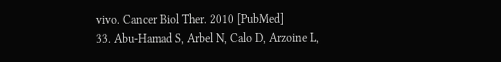vivo. Cancer Biol Ther. 2010 [PubMed]
33. Abu-Hamad S, Arbel N, Calo D, Arzoine L,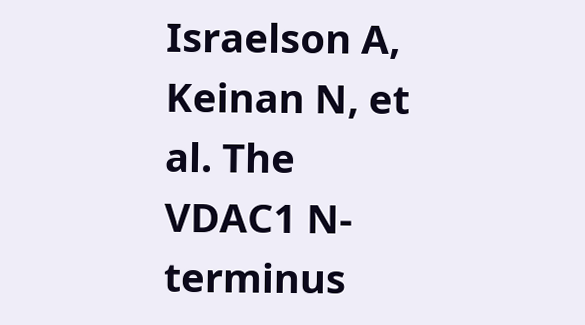Israelson A, Keinan N, et al. The VDAC1 N-terminus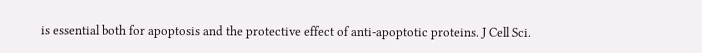is essential both for apoptosis and the protective effect of anti-apoptotic proteins. J Cell Sci.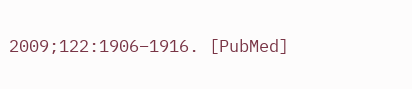2009;122:1906–1916. [PubMed]